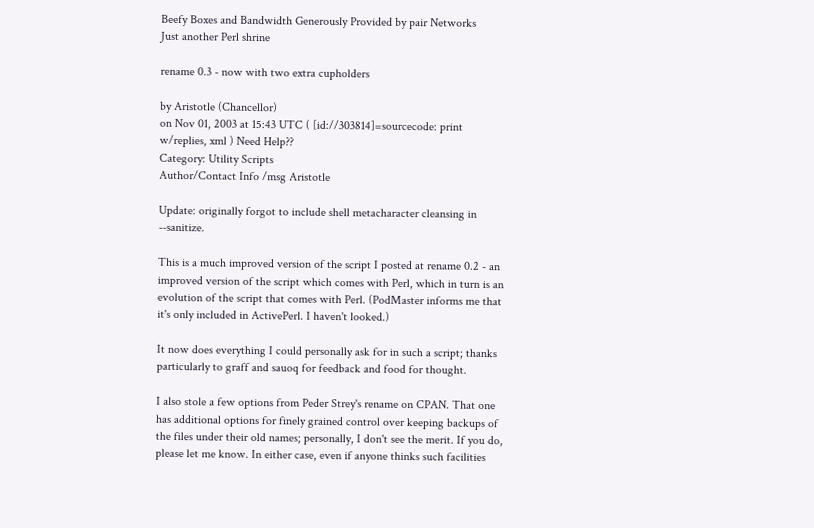Beefy Boxes and Bandwidth Generously Provided by pair Networks
Just another Perl shrine

rename 0.3 - now with two extra cupholders

by Aristotle (Chancellor)
on Nov 01, 2003 at 15:43 UTC ( [id://303814]=sourcecode: print w/replies, xml ) Need Help??
Category: Utility Scripts
Author/Contact Info /msg Aristotle

Update: originally forgot to include shell metacharacter cleansing in --sanitize.

This is a much improved version of the script I posted at rename 0.2 - an improved version of the script which comes with Perl, which in turn is an evolution of the script that comes with Perl. (PodMaster informs me that it's only included in ActivePerl. I haven't looked.)

It now does everything I could personally ask for in such a script; thanks particularly to graff and sauoq for feedback and food for thought.

I also stole a few options from Peder Strey's rename on CPAN. That one has additional options for finely grained control over keeping backups of the files under their old names; personally, I don't see the merit. If you do, please let me know. In either case, even if anyone thinks such facilities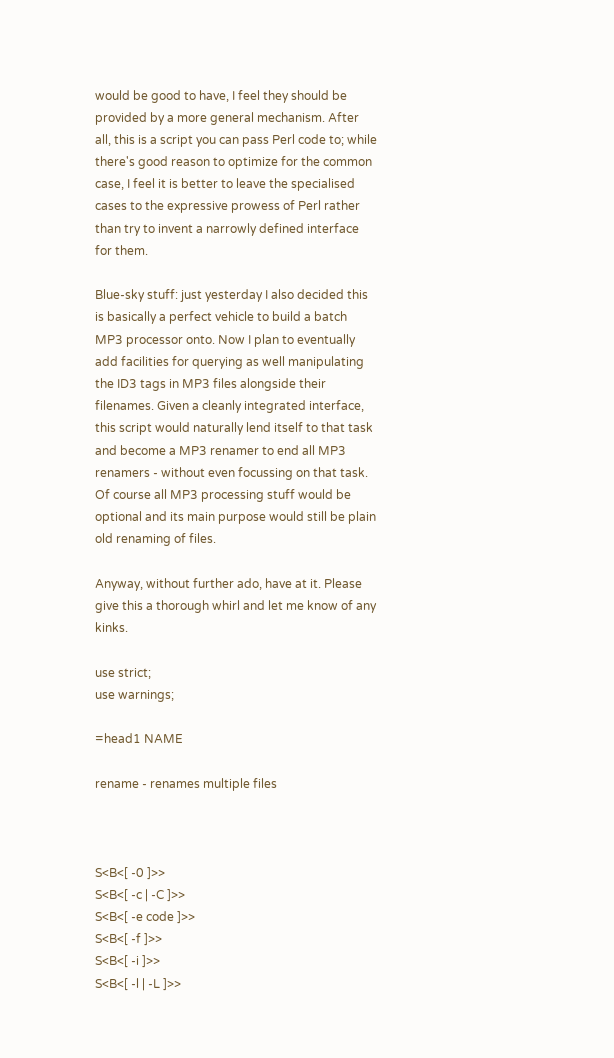would be good to have, I feel they should be provided by a more general mechanism. After all, this is a script you can pass Perl code to; while there's good reason to optimize for the common case, I feel it is better to leave the specialised cases to the expressive prowess of Perl rather than try to invent a narrowly defined interface for them.

Blue-sky stuff: just yesterday I also decided this is basically a perfect vehicle to build a batch MP3 processor onto. Now I plan to eventually add facilities for querying as well manipulating the ID3 tags in MP3 files alongside their filenames. Given a cleanly integrated interface, this script would naturally lend itself to that task and become a MP3 renamer to end all MP3 renamers - without even focussing on that task. Of course all MP3 processing stuff would be optional and its main purpose would still be plain old renaming of files.

Anyway, without further ado, have at it. Please give this a thorough whirl and let me know of any kinks.

use strict;
use warnings;

=head1 NAME

rename - renames multiple files



S<B<[ -0 ]>>
S<B<[ -c | -C ]>>
S<B<[ -e code ]>>
S<B<[ -f ]>>
S<B<[ -i ]>>
S<B<[ -l | -L ]>>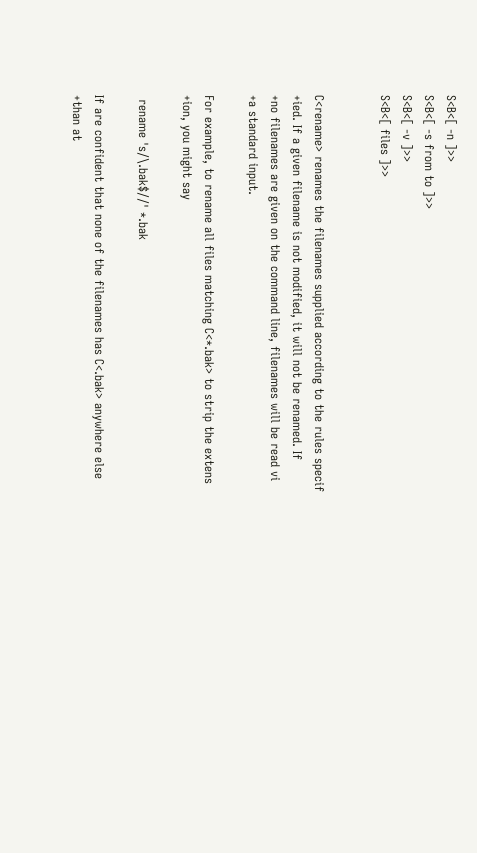S<B<[ -n ]>>
S<B<[ -s from to ]>>
S<B<[ -v ]>>
S<B<[ files ]>>


C<rename> renames the filenames supplied according to the rules specif
+ied. If a given filename is not modified, it will not be renamed. If
+no filenames are given on the command line, filenames will be read vi
+a standard input.

For example, to rename all files matching C<*.bak> to strip the extens
+ion, you might say

 rename 's/\.bak$//' *.bak

If are confident that none of the filenames has C<.bak> anywhere else
+than at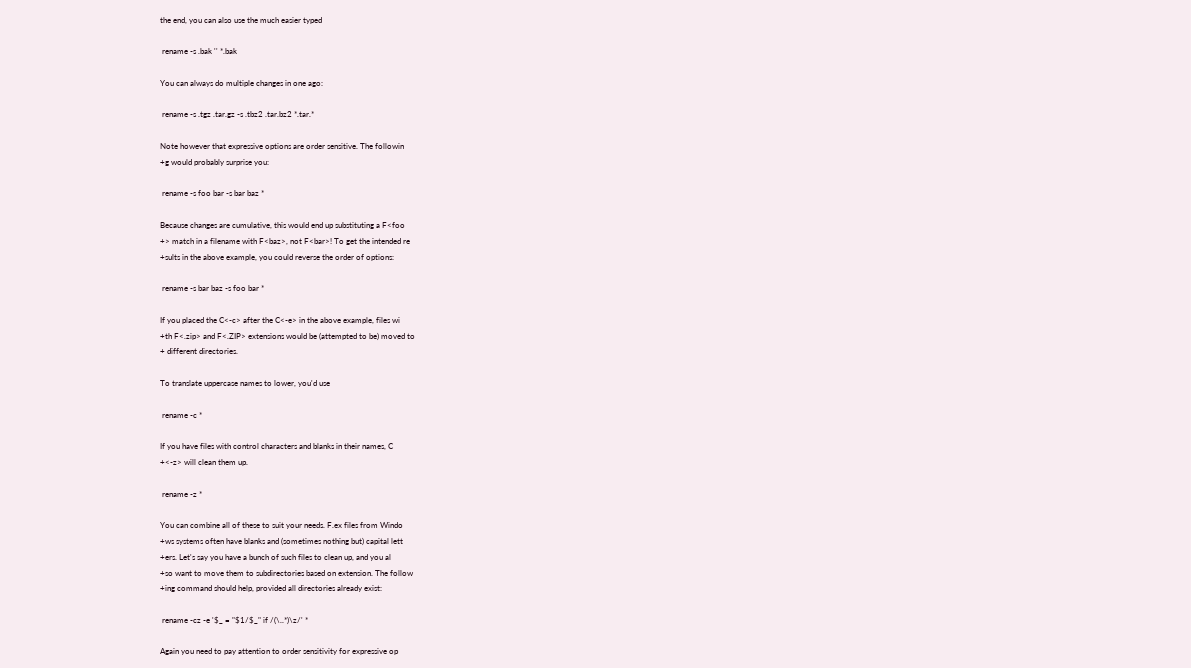the end, you can also use the much easier typed

 rename -s .bak '' *.bak

You can always do multiple changes in one ago:

 rename -s .tgz .tar.gz -s .tbz2 .tar.bz2 *.tar.*

Note however that expressive options are order sensitive. The followin
+g would probably surprise you:

 rename -s foo bar -s bar baz *

Because changes are cumulative, this would end up substituting a F<foo
+> match in a filename with F<baz>, not F<bar>! To get the intended re
+sults in the above example, you could reverse the order of options:

 rename -s bar baz -s foo bar *

If you placed the C<-c> after the C<-e> in the above example, files wi
+th F<.zip> and F<.ZIP> extensions would be (attempted to be) moved to
+ different directories.

To translate uppercase names to lower, you'd use

 rename -c *

If you have files with control characters and blanks in their names, C
+<-z> will clean them up.

 rename -z *

You can combine all of these to suit your needs. F.ex files from Windo
+ws systems often have blanks and (sometimes nothing but) capital lett
+ers. Let's say you have a bunch of such files to clean up, and you al
+so want to move them to subdirectories based on extension. The follow
+ing command should help, provided all directories already exist:

 rename -cz -e '$_ = "$1/$_" if /(\..*)\z/' *

Again you need to pay attention to order sensitivity for expressive op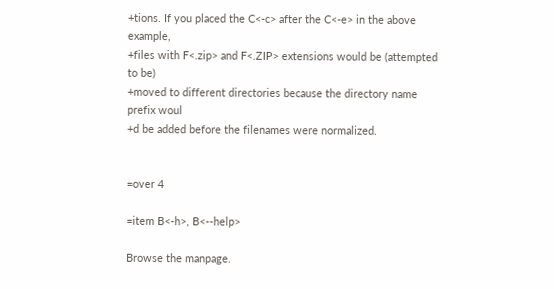+tions. If you placed the C<-c> after the C<-e> in the above example,
+files with F<.zip> and F<.ZIP> extensions would be (attempted to be)
+moved to different directories because the directory name prefix woul
+d be added before the filenames were normalized.


=over 4

=item B<-h>, B<--help>

Browse the manpage.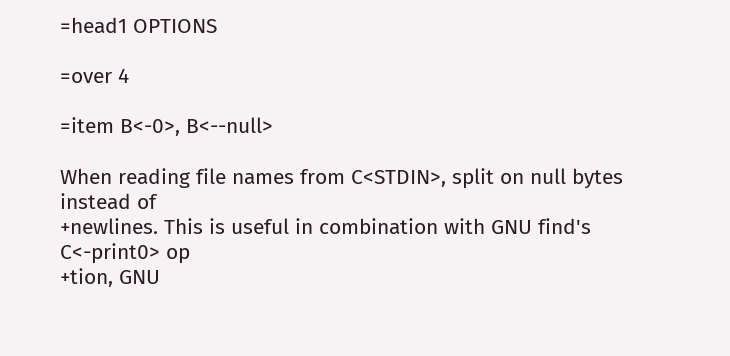=head1 OPTIONS

=over 4

=item B<-0>, B<--null>

When reading file names from C<STDIN>, split on null bytes instead of
+newlines. This is useful in combination with GNU find's C<-print0> op
+tion, GNU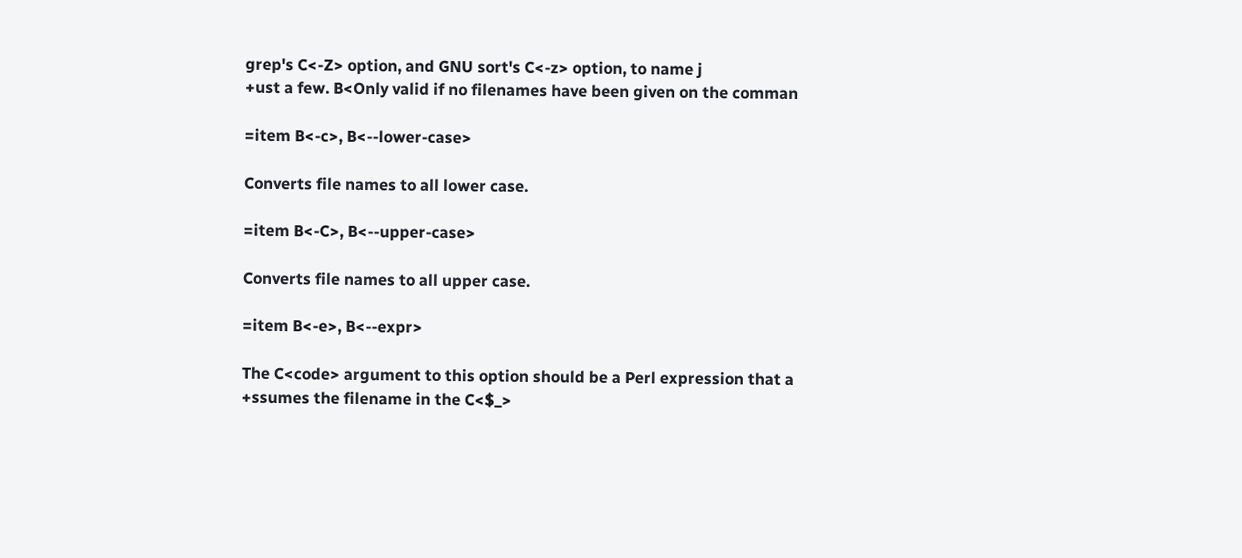grep's C<-Z> option, and GNU sort's C<-z> option, to name j
+ust a few. B<Only valid if no filenames have been given on the comman

=item B<-c>, B<--lower-case>

Converts file names to all lower case.

=item B<-C>, B<--upper-case>

Converts file names to all upper case.

=item B<-e>, B<--expr>

The C<code> argument to this option should be a Perl expression that a
+ssumes the filename in the C<$_>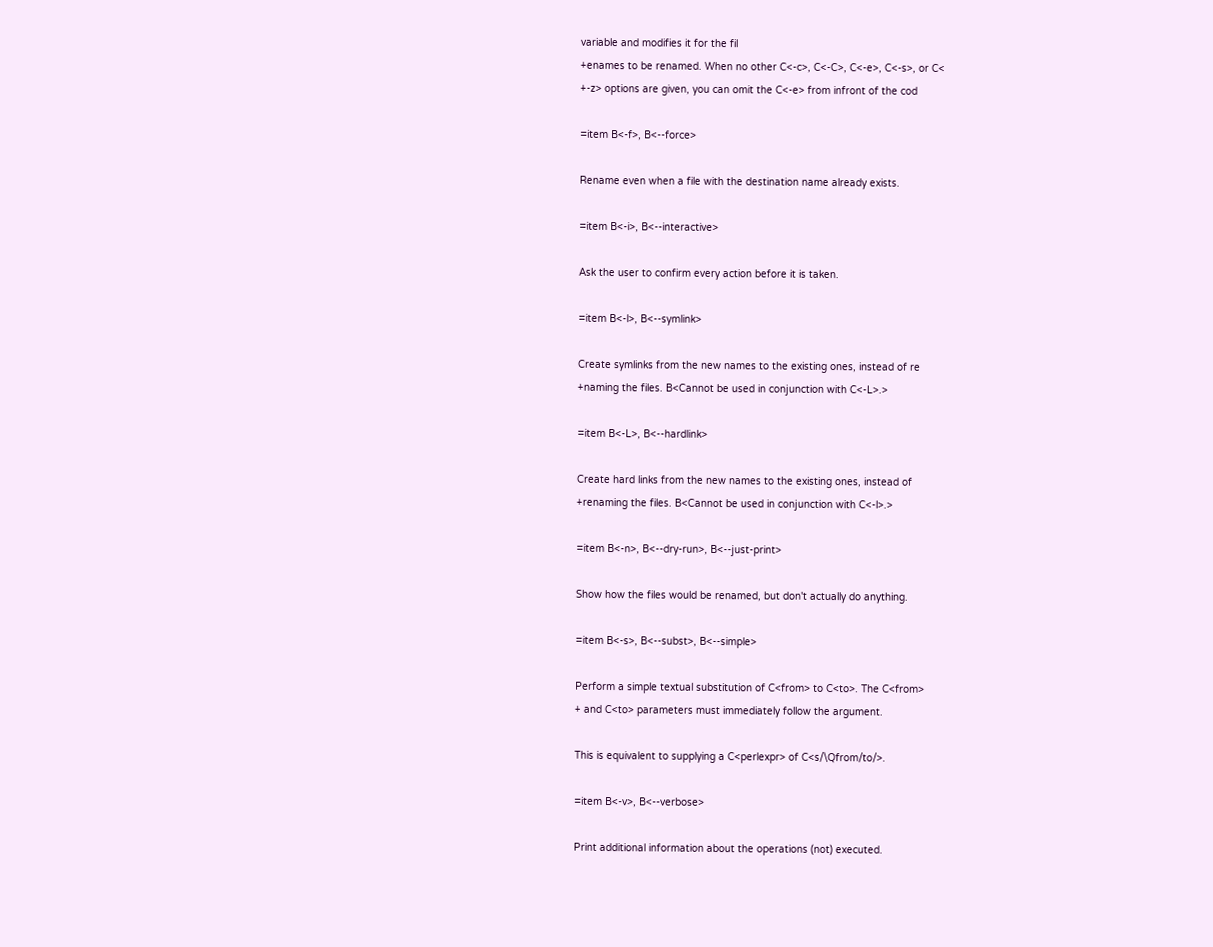variable and modifies it for the fil
+enames to be renamed. When no other C<-c>, C<-C>, C<-e>, C<-s>, or C<
+-z> options are given, you can omit the C<-e> from infront of the cod

=item B<-f>, B<--force>

Rename even when a file with the destination name already exists.

=item B<-i>, B<--interactive>

Ask the user to confirm every action before it is taken.

=item B<-l>, B<--symlink>

Create symlinks from the new names to the existing ones, instead of re
+naming the files. B<Cannot be used in conjunction with C<-L>.>

=item B<-L>, B<--hardlink>

Create hard links from the new names to the existing ones, instead of
+renaming the files. B<Cannot be used in conjunction with C<-l>.>

=item B<-n>, B<--dry-run>, B<--just-print>

Show how the files would be renamed, but don't actually do anything.

=item B<-s>, B<--subst>, B<--simple>

Perform a simple textual substitution of C<from> to C<to>. The C<from>
+ and C<to> parameters must immediately follow the argument.

This is equivalent to supplying a C<perlexpr> of C<s/\Qfrom/to/>.

=item B<-v>, B<--verbose>

Print additional information about the operations (not) executed.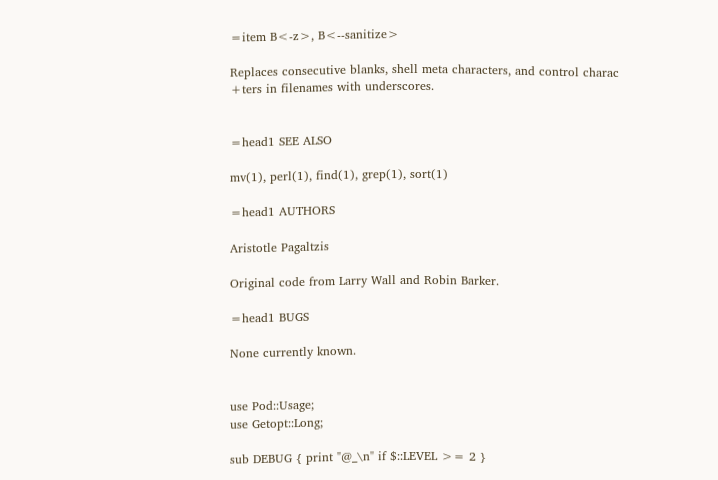=item B<-z>, B<--sanitize>

Replaces consecutive blanks, shell meta characters, and control charac
+ters in filenames with underscores.


=head1 SEE ALSO

mv(1), perl(1), find(1), grep(1), sort(1)

=head1 AUTHORS

Aristotle Pagaltzis

Original code from Larry Wall and Robin Barker.

=head1 BUGS

None currently known.


use Pod::Usage;
use Getopt::Long;

sub DEBUG { print "@_\n" if $::LEVEL >= 2 }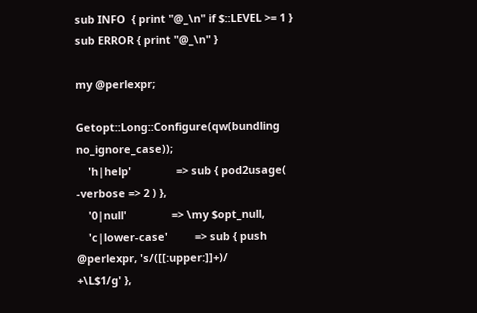sub INFO  { print "@_\n" if $::LEVEL >= 1 }
sub ERROR { print "@_\n" }

my @perlexpr;

Getopt::Long::Configure(qw(bundling no_ignore_case));
    'h|help'               => sub { pod2usage( -verbose => 2 ) },
    '0|null'               => \my $opt_null,
    'c|lower-case'         => sub { push @perlexpr, 's/([[:upper:]]+)/
+\L$1/g' },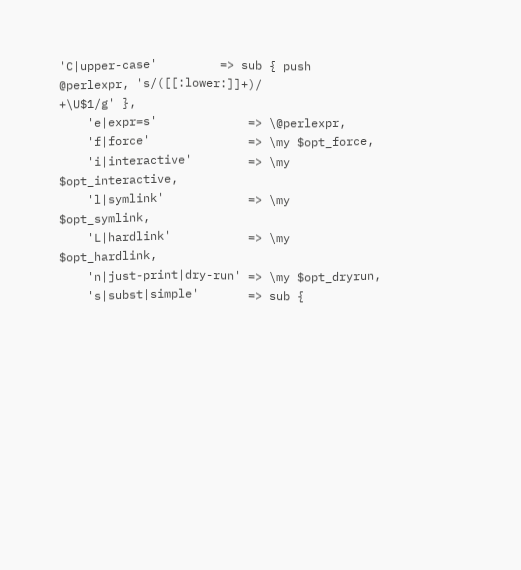'C|upper-case'         => sub { push @perlexpr, 's/([[:lower:]]+)/
+\U$1/g' },
    'e|expr=s'             => \@perlexpr,
    'f|force'              => \my $opt_force,
    'i|interactive'        => \my $opt_interactive,
    'l|symlink'            => \my $opt_symlink,
    'L|hardlink'           => \my $opt_hardlink,
    'n|just-print|dry-run' => \my $opt_dryrun,
    's|subst|simple'       => sub {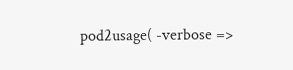pod2usage( -verbose =>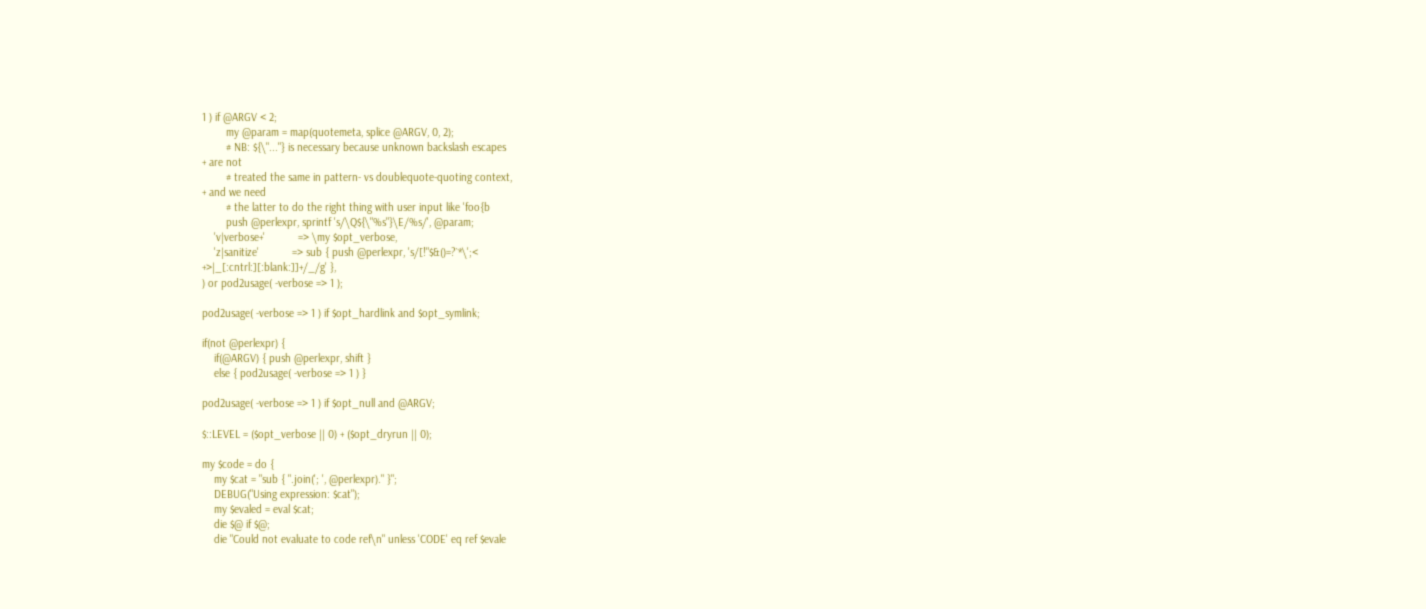1 ) if @ARGV < 2;
        my @param = map(quotemeta, splice @ARGV, 0, 2);
        # NB: ${\"..."} is necessary because unknown backslash escapes
+ are not
        # treated the same in pattern- vs doublequote-quoting context,
+ and we need
        # the latter to do the right thing with user input like 'foo{b
        push @perlexpr, sprintf 's/\Q${\"%s"}\E/%s/', @param;
    'v|verbose+'           => \my $opt_verbose,
    'z|sanitize'           => sub { push @perlexpr, 's/[!"$&()=?`*\';<
+>|_[:cntrl:][:blank:]]+/_/g' },
) or pod2usage( -verbose => 1 );

pod2usage( -verbose => 1 ) if $opt_hardlink and $opt_symlink;

if(not @perlexpr) {
    if(@ARGV) { push @perlexpr, shift }
    else { pod2usage( -verbose => 1 ) }

pod2usage( -verbose => 1 ) if $opt_null and @ARGV;

$::LEVEL = ($opt_verbose || 0) + ($opt_dryrun || 0);

my $code = do {
    my $cat = "sub { ".join('; ', @perlexpr)." }";
    DEBUG("Using expression: $cat");
    my $evaled = eval $cat;
    die $@ if $@;
    die "Could not evaluate to code ref\n" unless 'CODE' eq ref $evale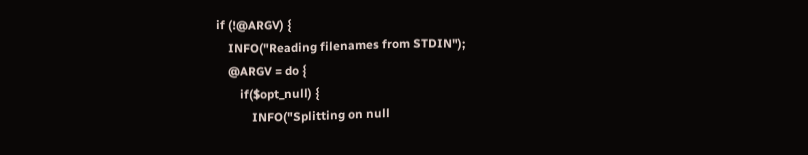if (!@ARGV) {
    INFO("Reading filenames from STDIN");
    @ARGV = do {
        if($opt_null) {
            INFO("Splitting on null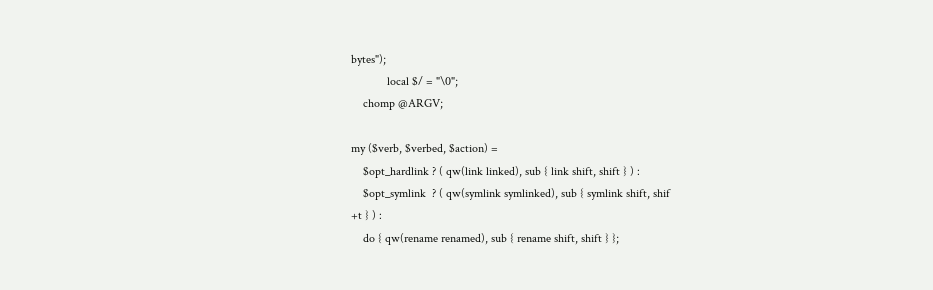bytes");
            local $/ = "\0";
    chomp @ARGV;

my ($verb, $verbed, $action) =
    $opt_hardlink ? ( qw(link linked), sub { link shift, shift } ) :
    $opt_symlink  ? ( qw(symlink symlinked), sub { symlink shift, shif
+t } ) :
    do { qw(rename renamed), sub { rename shift, shift } };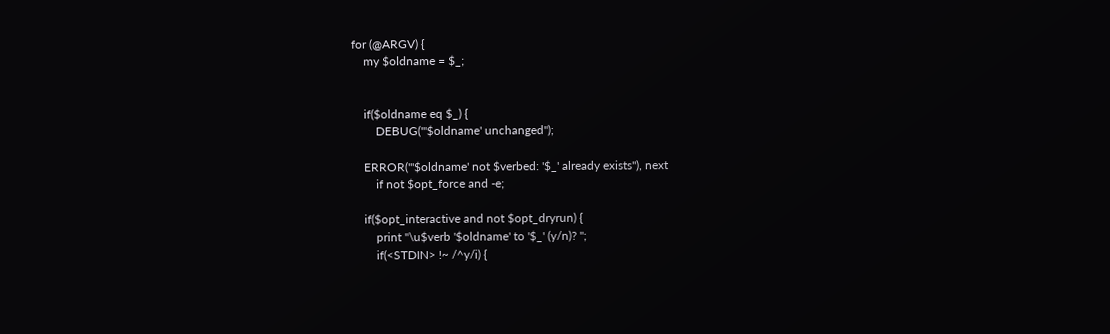for (@ARGV) {
    my $oldname = $_;


    if($oldname eq $_) {
        DEBUG("'$oldname' unchanged");

    ERROR("'$oldname' not $verbed: '$_' already exists"), next
        if not $opt_force and -e;

    if($opt_interactive and not $opt_dryrun) {
        print "\u$verb '$oldname' to '$_' (y/n)? ";
        if(<STDIN> !~ /^y/i) {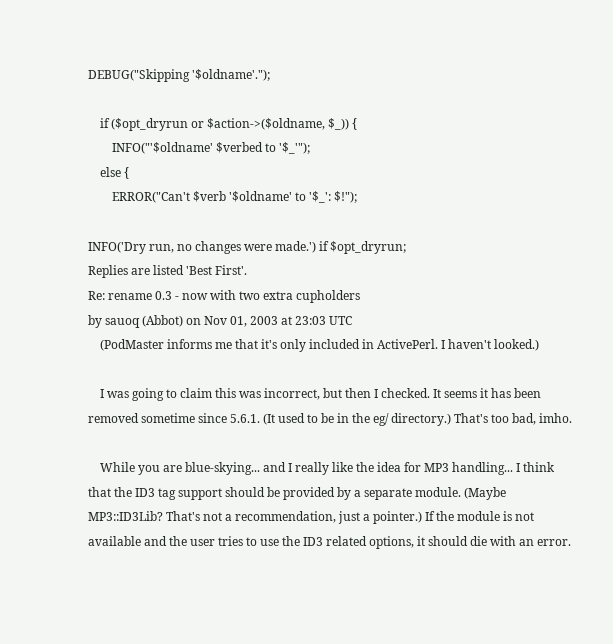DEBUG("Skipping '$oldname'.");

    if ($opt_dryrun or $action->($oldname, $_)) {
        INFO("'$oldname' $verbed to '$_'");
    else {
        ERROR("Can't $verb '$oldname' to '$_': $!");

INFO('Dry run, no changes were made.') if $opt_dryrun;
Replies are listed 'Best First'.
Re: rename 0.3 - now with two extra cupholders
by sauoq (Abbot) on Nov 01, 2003 at 23:03 UTC
    (PodMaster informs me that it's only included in ActivePerl. I haven't looked.)

    I was going to claim this was incorrect, but then I checked. It seems it has been removed sometime since 5.6.1. (It used to be in the eg/ directory.) That's too bad, imho.

    While you are blue-skying... and I really like the idea for MP3 handling... I think that the ID3 tag support should be provided by a separate module. (Maybe MP3::ID3Lib? That's not a recommendation, just a pointer.) If the module is not available and the user tries to use the ID3 related options, it should die with an error.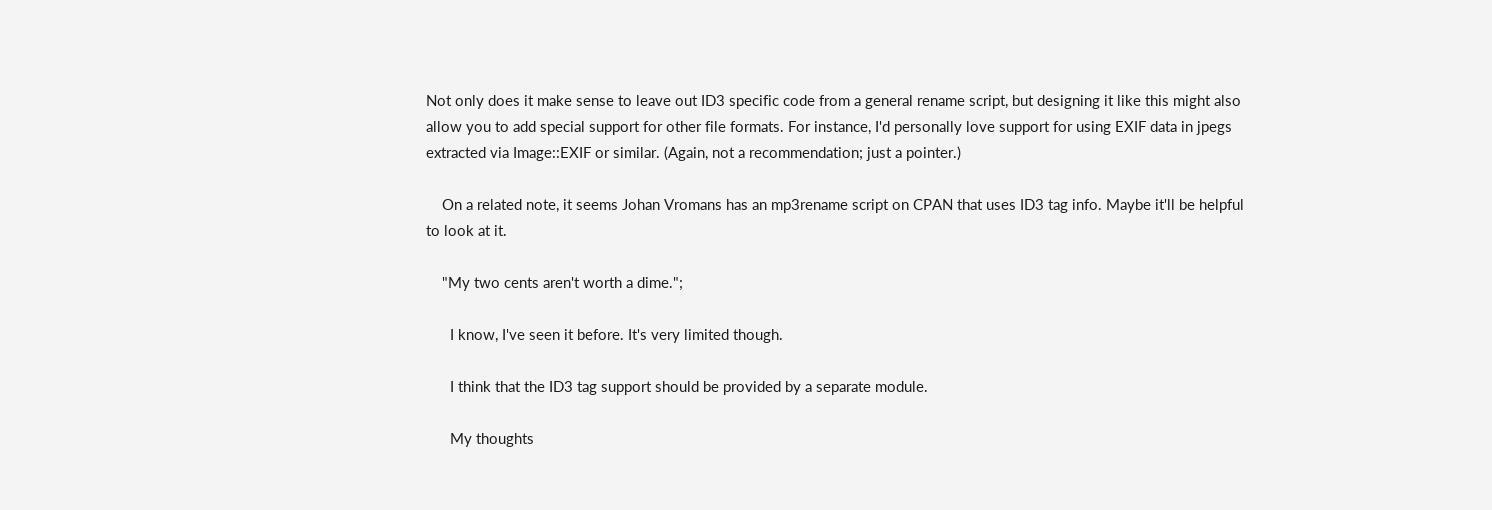Not only does it make sense to leave out ID3 specific code from a general rename script, but designing it like this might also allow you to add special support for other file formats. For instance, I'd personally love support for using EXIF data in jpegs extracted via Image::EXIF or similar. (Again, not a recommendation; just a pointer.)

    On a related note, it seems Johan Vromans has an mp3rename script on CPAN that uses ID3 tag info. Maybe it'll be helpful to look at it.

    "My two cents aren't worth a dime.";

      I know, I've seen it before. It's very limited though.

      I think that the ID3 tag support should be provided by a separate module.

      My thoughts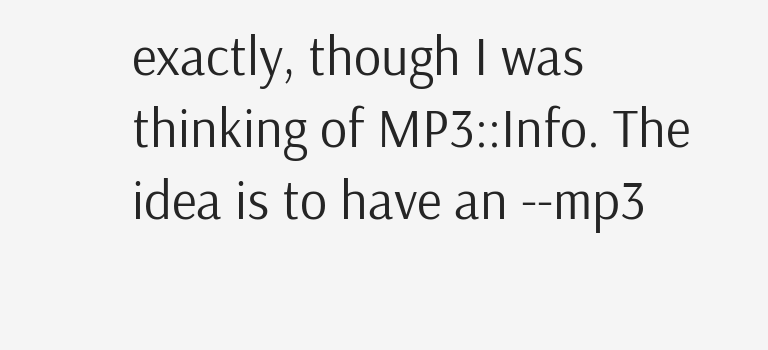exactly, though I was thinking of MP3::Info. The idea is to have an --mp3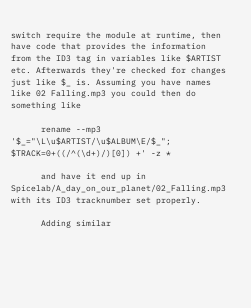switch require the module at runtime, then have code that provides the information from the ID3 tag in variables like $ARTIST etc. Afterwards they're checked for changes just like $_ is. Assuming you have names like 02 Falling.mp3 you could then do something like

      rename --mp3 '$_="\L\u$ARTIST/\u$ALBUM\E/$_"; $TRACK=0+((/^(\d+)/)[0]) +' -z *

      and have it end up in Spicelab/A_day_on_our_planet/02_Falling.mp3 with its ID3 tracknumber set properly.

      Adding similar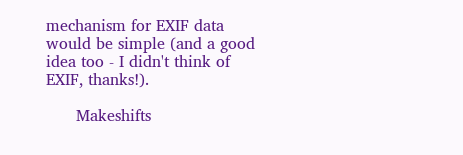mechanism for EXIF data would be simple (and a good idea too - I didn't think of EXIF, thanks!).

      Makeshifts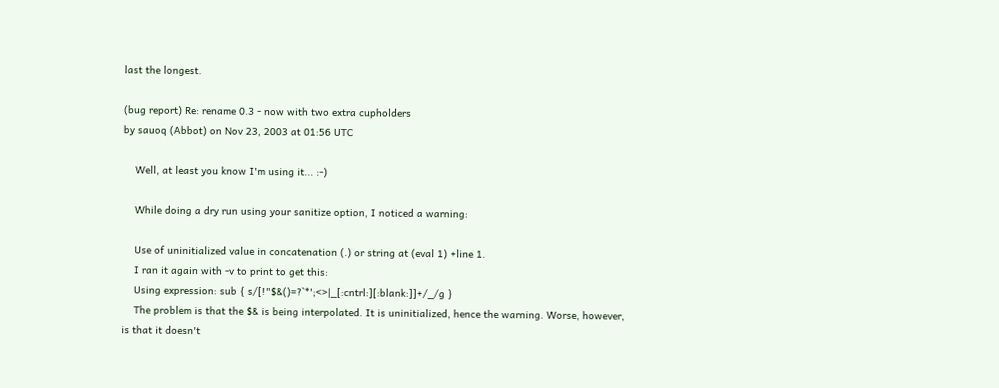last the longest.

(bug report) Re: rename 0.3 - now with two extra cupholders
by sauoq (Abbot) on Nov 23, 2003 at 01:56 UTC

    Well, at least you know I'm using it... :-)

    While doing a dry run using your sanitize option, I noticed a warning:

    Use of uninitialized value in concatenation (.) or string at (eval 1) +line 1.
    I ran it again with -v to print to get this:
    Using expression: sub { s/[!"$&()=?`*';<>|_[:cntrl:][:blank:]]+/_/g }
    The problem is that the $& is being interpolated. It is uninitialized, hence the warning. Worse, however, is that it doesn't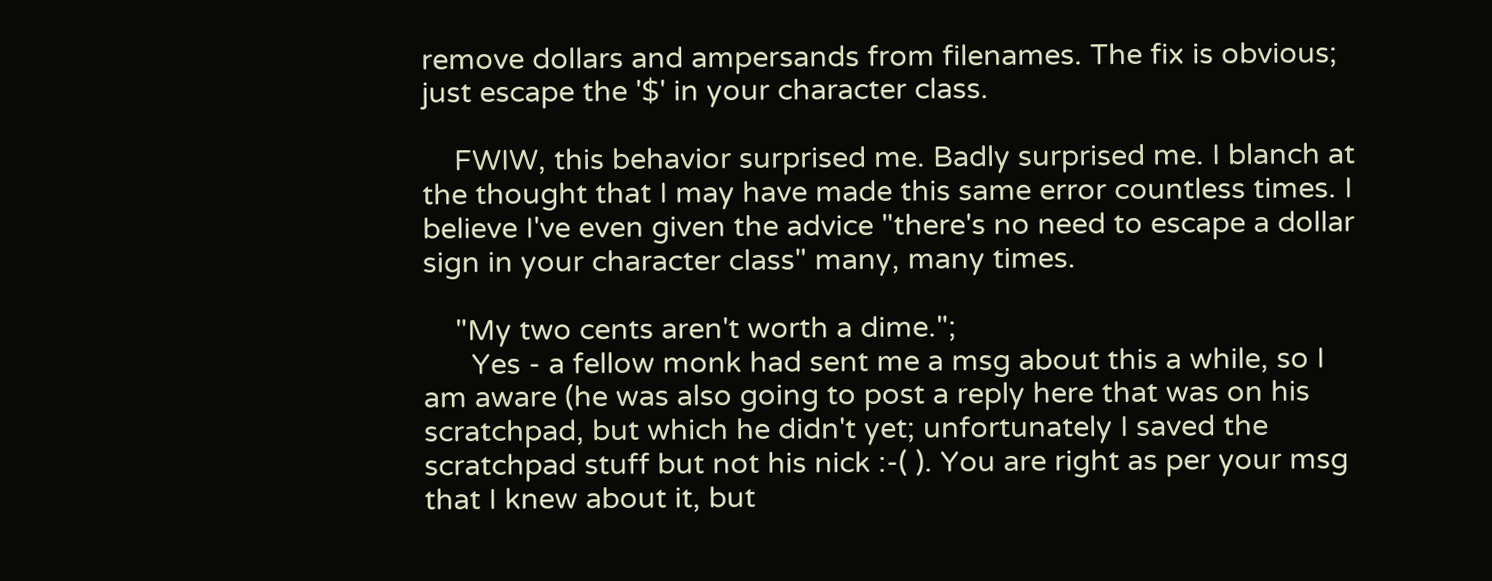remove dollars and ampersands from filenames. The fix is obvious; just escape the '$' in your character class.

    FWIW, this behavior surprised me. Badly surprised me. I blanch at the thought that I may have made this same error countless times. I believe I've even given the advice "there's no need to escape a dollar sign in your character class" many, many times.

    "My two cents aren't worth a dime.";
      Yes - a fellow monk had sent me a msg about this a while, so I am aware (he was also going to post a reply here that was on his scratchpad, but which he didn't yet; unfortunately I saved the scratchpad stuff but not his nick :-( ). You are right as per your msg that I knew about it, but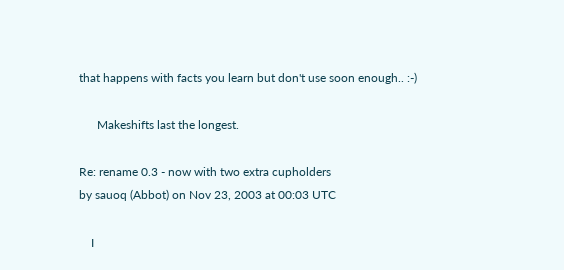that happens with facts you learn but don't use soon enough.. :-)

      Makeshifts last the longest.

Re: rename 0.3 - now with two extra cupholders
by sauoq (Abbot) on Nov 23, 2003 at 00:03 UTC

    I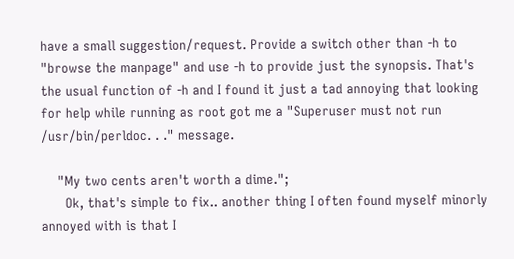have a small suggestion/request. Provide a switch other than -h to "browse the manpage" and use -h to provide just the synopsis. That's the usual function of -h and I found it just a tad annoying that looking for help while running as root got me a "Superuser must not run /usr/bin/perldoc. . ." message.

    "My two cents aren't worth a dime.";
      Ok, that's simple to fix.. another thing I often found myself minorly annoyed with is that I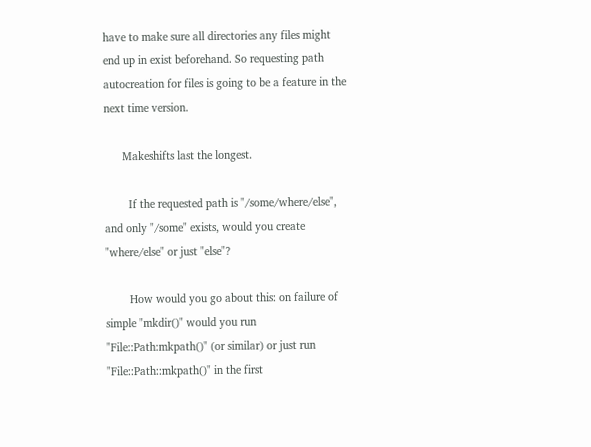have to make sure all directories any files might end up in exist beforehand. So requesting path autocreation for files is going to be a feature in the next time version.

      Makeshifts last the longest.

        If the requested path is "/some/where/else", and only "/some" exists, would you create "where/else" or just "else"?

        How would you go about this: on failure of simple "mkdir()" would you run "File::Path:mkpath()" (or similar) or just run "File::Path::mkpath()" in the first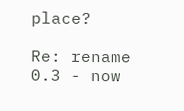place?

Re: rename 0.3 - now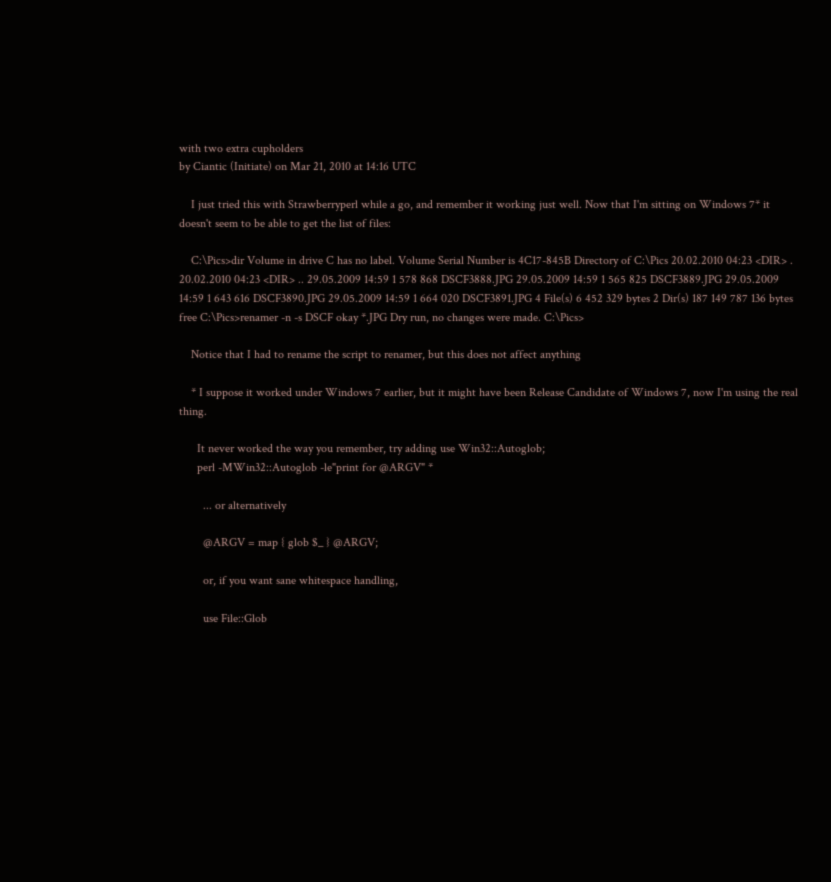with two extra cupholders
by Ciantic (Initiate) on Mar 21, 2010 at 14:16 UTC

    I just tried this with Strawberryperl while a go, and remember it working just well. Now that I'm sitting on Windows 7* it doesn't seem to be able to get the list of files:

    C:\Pics>dir Volume in drive C has no label. Volume Serial Number is 4C17-845B Directory of C:\Pics 20.02.2010 04:23 <DIR> . 20.02.2010 04:23 <DIR> .. 29.05.2009 14:59 1 578 868 DSCF3888.JPG 29.05.2009 14:59 1 565 825 DSCF3889.JPG 29.05.2009 14:59 1 643 616 DSCF3890.JPG 29.05.2009 14:59 1 664 020 DSCF3891.JPG 4 File(s) 6 452 329 bytes 2 Dir(s) 187 149 787 136 bytes free C:\Pics>renamer -n -s DSCF okay *.JPG Dry run, no changes were made. C:\Pics>

    Notice that I had to rename the script to renamer, but this does not affect anything

    * I suppose it worked under Windows 7 earlier, but it might have been Release Candidate of Windows 7, now I'm using the real thing.

      It never worked the way you remember, try adding use Win32::Autoglob;
      perl -MWin32::Autoglob -le"print for @ARGV" *

        ... or alternatively

        @ARGV = map { glob $_ } @ARGV;

        or, if you want sane whitespace handling,

        use File::Glob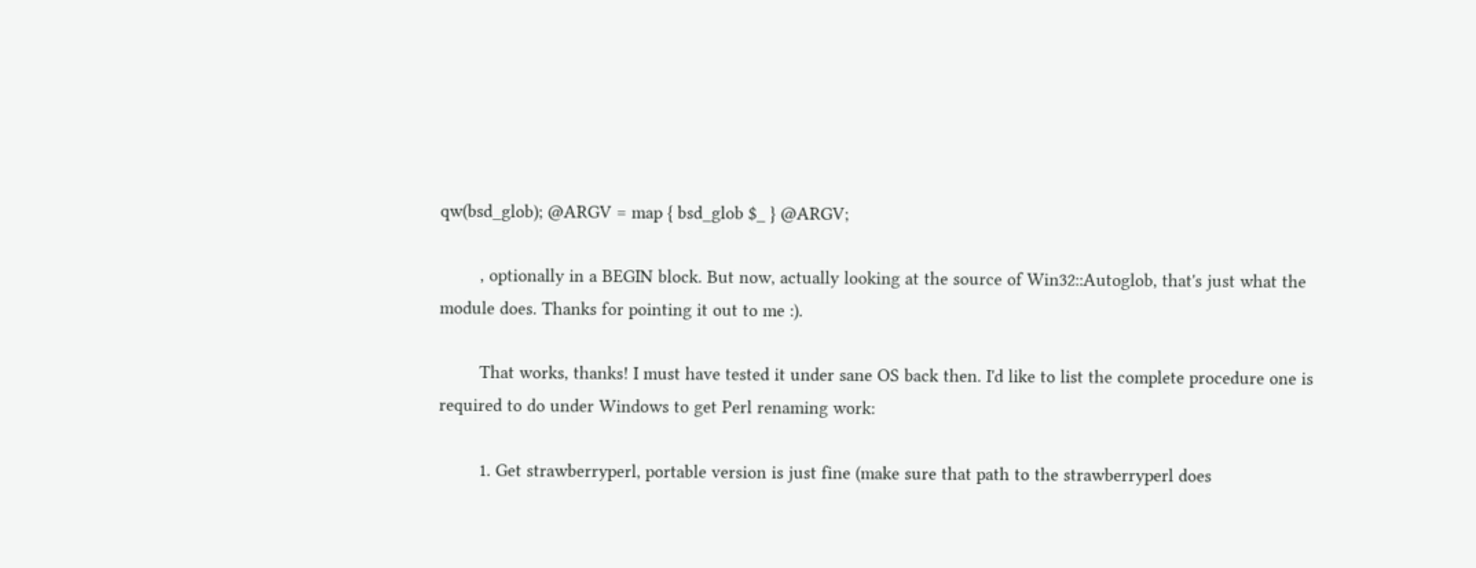qw(bsd_glob); @ARGV = map { bsd_glob $_ } @ARGV;

        , optionally in a BEGIN block. But now, actually looking at the source of Win32::Autoglob, that's just what the module does. Thanks for pointing it out to me :).

        That works, thanks! I must have tested it under sane OS back then. I'd like to list the complete procedure one is required to do under Windows to get Perl renaming work:

        1. Get strawberryperl, portable version is just fine (make sure that path to the strawberryperl does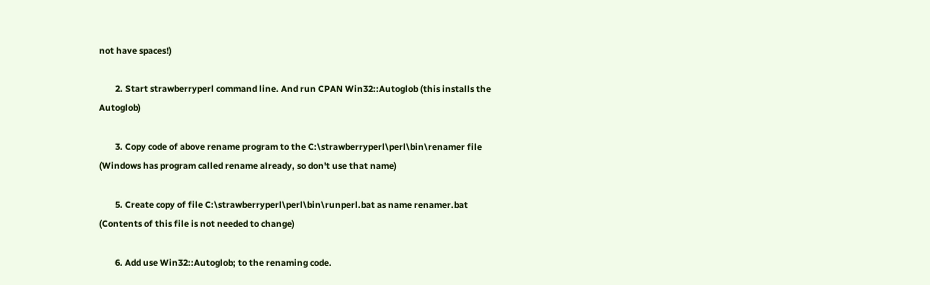not have spaces!)

        2. Start strawberryperl command line. And run CPAN Win32::Autoglob (this installs the Autoglob)

        3. Copy code of above rename program to the C:\strawberryperl\perl\bin\renamer file (Windows has program called rename already, so don't use that name)

        5. Create copy of file C:\strawberryperl\perl\bin\runperl.bat as name renamer.bat (Contents of this file is not needed to change)

        6. Add use Win32::Autoglob; to the renaming code.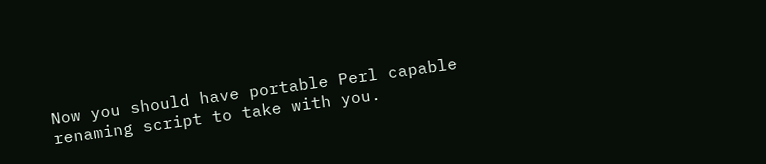Now you should have portable Perl capable renaming script to take with you.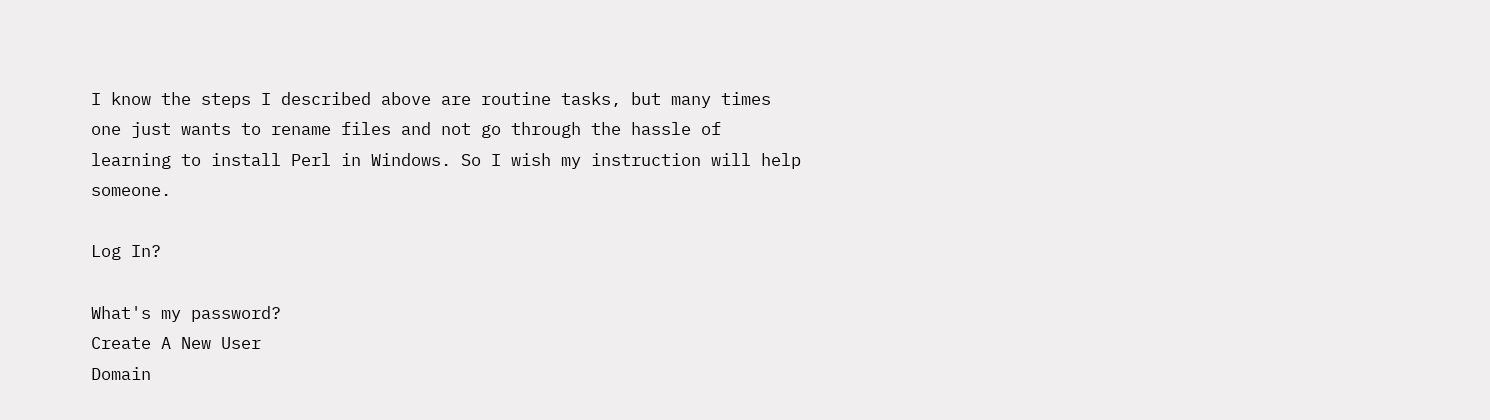I know the steps I described above are routine tasks, but many times one just wants to rename files and not go through the hassle of learning to install Perl in Windows. So I wish my instruction will help someone.

Log In?

What's my password?
Create A New User
Domain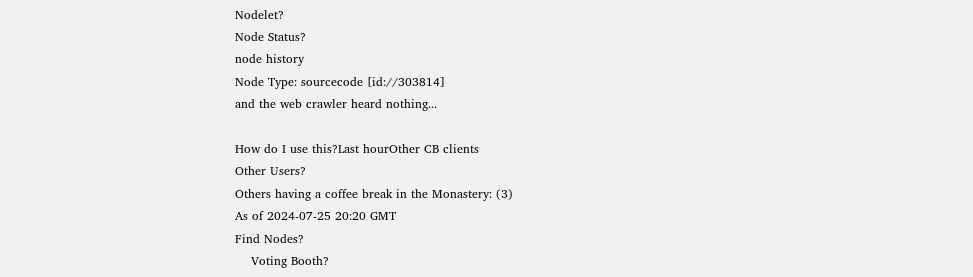Nodelet?
Node Status?
node history
Node Type: sourcecode [id://303814]
and the web crawler heard nothing...

How do I use this?Last hourOther CB clients
Other Users?
Others having a coffee break in the Monastery: (3)
As of 2024-07-25 20:20 GMT
Find Nodes?
    Voting Booth?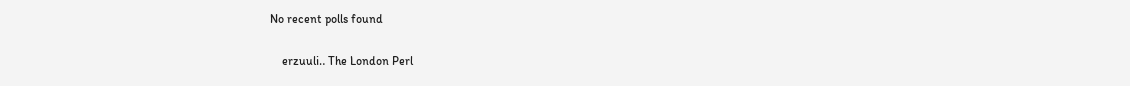No recent polls found

    erzuuli‥ The London Perl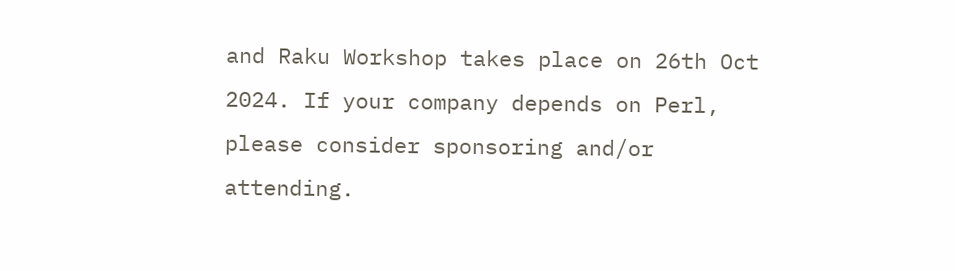and Raku Workshop takes place on 26th Oct 2024. If your company depends on Perl, please consider sponsoring and/or attending.